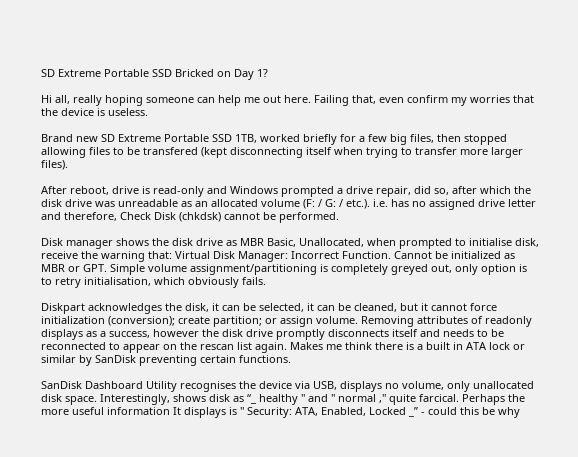SD Extreme Portable SSD Bricked on Day 1?

Hi all, really hoping someone can help me out here. Failing that, even confirm my worries that the device is useless.

Brand new SD Extreme Portable SSD 1TB, worked briefly for a few big files, then stopped allowing files to be transfered (kept disconnecting itself when trying to transfer more larger files).

After reboot, drive is read-only and Windows prompted a drive repair, did so, after which the disk drive was unreadable as an allocated volume (F: / G: / etc.). i.e. has no assigned drive letter and therefore, Check Disk (chkdsk) cannot be performed.

Disk manager shows the disk drive as MBR Basic, Unallocated, when prompted to initialise disk, receive the warning that: Virtual Disk Manager: Incorrect Function. Cannot be initialized as MBR or GPT. Simple volume assignment/partitioning is completely greyed out, only option is to retry initialisation, which obviously fails.

Diskpart acknowledges the disk, it can be selected, it can be cleaned, but it cannot force initialization (conversion); create partition; or assign volume. Removing attributes of readonly displays as a success, however the disk drive promptly disconnects itself and needs to be reconnected to appear on the rescan list again. Makes me think there is a built in ATA lock or similar by SanDisk preventing certain functions.

SanDisk Dashboard Utility recognises the device via USB, displays no volume, only unallocated disk space. Interestingly, shows disk as “_ healthy " and " normal ," quite farcical. Perhaps the more useful information It displays is " Security: ATA, Enabled, Locked _” - could this be why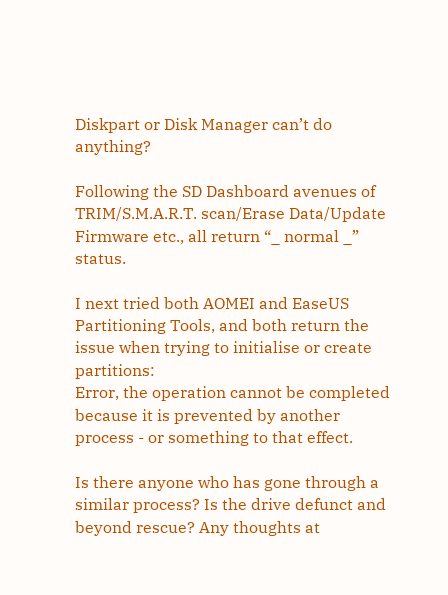Diskpart or Disk Manager can’t do anything?

Following the SD Dashboard avenues of TRIM/S.M.A.R.T. scan/Erase Data/Update Firmware etc., all return “_ normal _” status.

I next tried both AOMEI and EaseUS Partitioning Tools, and both return the issue when trying to initialise or create partitions:
Error, the operation cannot be completed because it is prevented by another process - or something to that effect.

Is there anyone who has gone through a similar process? Is the drive defunct and beyond rescue? Any thoughts at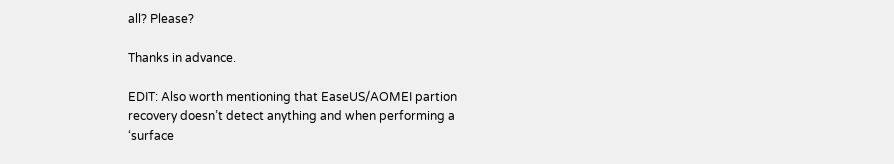all? Please?

Thanks in advance.

EDIT: Also worth mentioning that EaseUS/AOMEI partion recovery doesn’t detect anything and when performing a ‘surface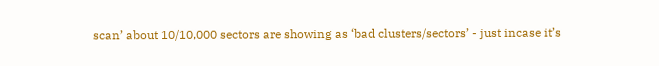scan’ about 10/10,000 sectors are showing as ‘bad clusters/sectors’ - just incase it’s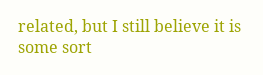related, but I still believe it is some sort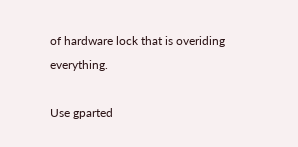of hardware lock that is overiding everything.

Use gparted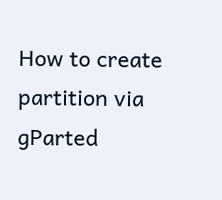How to create partition via gParted